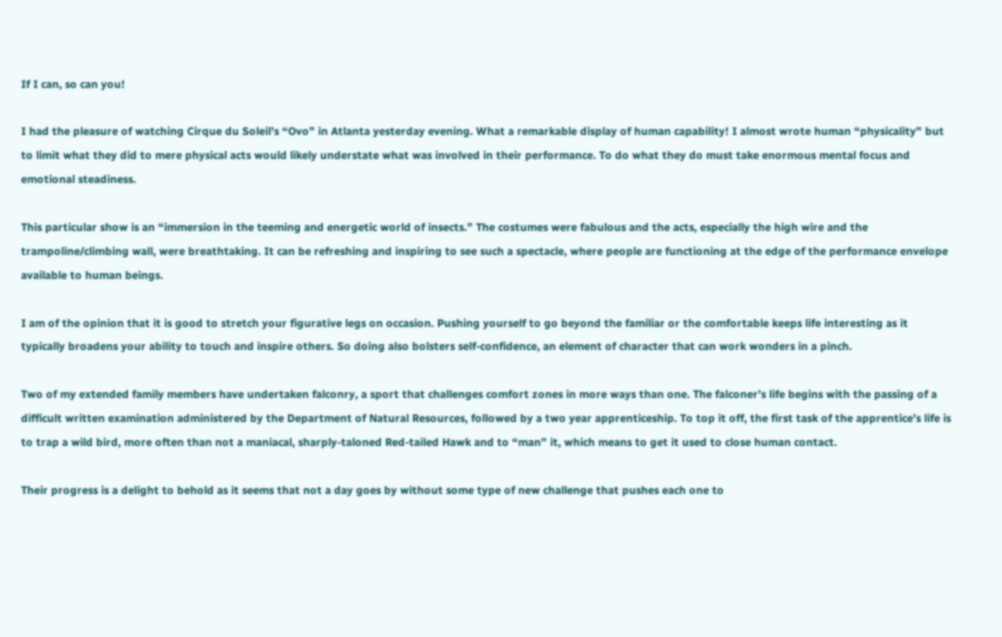If I can, so can you!

I had the pleasure of watching Cirque du Soleil’s “Ovo” in Atlanta yesterday evening. What a remarkable display of human capability! I almost wrote human “physicality” but to limit what they did to mere physical acts would likely understate what was involved in their performance. To do what they do must take enormous mental focus and emotional steadiness.

This particular show is an “immersion in the teeming and energetic world of insects.” The costumes were fabulous and the acts, especially the high wire and the trampoline/climbing wall, were breathtaking. It can be refreshing and inspiring to see such a spectacle, where people are functioning at the edge of the performance envelope available to human beings.

I am of the opinion that it is good to stretch your figurative legs on occasion. Pushing yourself to go beyond the familiar or the comfortable keeps life interesting as it typically broadens your ability to touch and inspire others. So doing also bolsters self-confidence, an element of character that can work wonders in a pinch.

Two of my extended family members have undertaken falconry, a sport that challenges comfort zones in more ways than one. The falconer’s life begins with the passing of a difficult written examination administered by the Department of Natural Resources, followed by a two year apprenticeship. To top it off, the first task of the apprentice’s life is to trap a wild bird, more often than not a maniacal, sharply-taloned Red-tailed Hawk and to “man” it, which means to get it used to close human contact.

Their progress is a delight to behold as it seems that not a day goes by without some type of new challenge that pushes each one to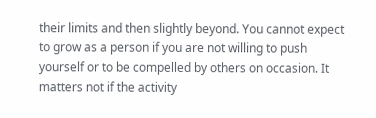their limits and then slightly beyond. You cannot expect to grow as a person if you are not willing to push yourself or to be compelled by others on occasion. It matters not if the activity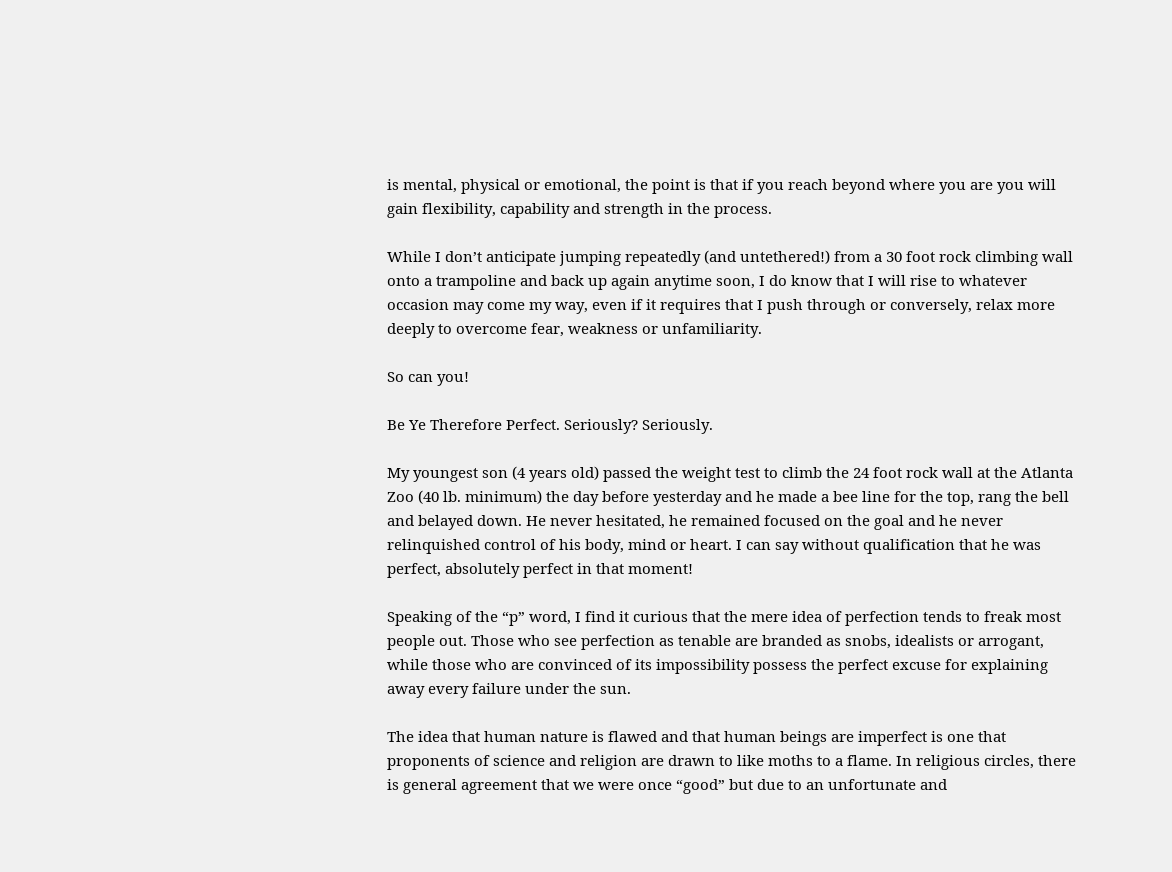is mental, physical or emotional, the point is that if you reach beyond where you are you will gain flexibility, capability and strength in the process.

While I don’t anticipate jumping repeatedly (and untethered!) from a 30 foot rock climbing wall onto a trampoline and back up again anytime soon, I do know that I will rise to whatever occasion may come my way, even if it requires that I push through or conversely, relax more deeply to overcome fear, weakness or unfamiliarity.

So can you!

Be Ye Therefore Perfect. Seriously? Seriously.

My youngest son (4 years old) passed the weight test to climb the 24 foot rock wall at the Atlanta Zoo (40 lb. minimum) the day before yesterday and he made a bee line for the top, rang the bell and belayed down. He never hesitated, he remained focused on the goal and he never relinquished control of his body, mind or heart. I can say without qualification that he was perfect, absolutely perfect in that moment!

Speaking of the “p” word, I find it curious that the mere idea of perfection tends to freak most people out. Those who see perfection as tenable are branded as snobs, idealists or arrogant, while those who are convinced of its impossibility possess the perfect excuse for explaining away every failure under the sun.

The idea that human nature is flawed and that human beings are imperfect is one that proponents of science and religion are drawn to like moths to a flame. In religious circles, there is general agreement that we were once “good” but due to an unfortunate and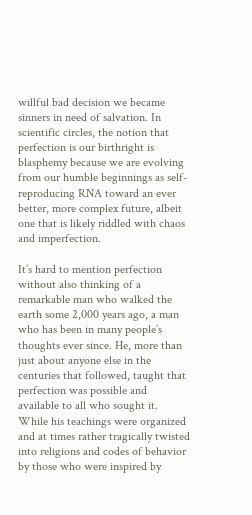willful bad decision we became sinners in need of salvation. In scientific circles, the notion that perfection is our birthright is blasphemy because we are evolving from our humble beginnings as self-reproducing RNA toward an ever better, more complex future, albeit one that is likely riddled with chaos and imperfection.

It’s hard to mention perfection without also thinking of a remarkable man who walked the earth some 2,000 years ago, a man who has been in many people’s thoughts ever since. He, more than just about anyone else in the centuries that followed, taught that perfection was possible and available to all who sought it. While his teachings were organized and at times rather tragically twisted into religions and codes of behavior by those who were inspired by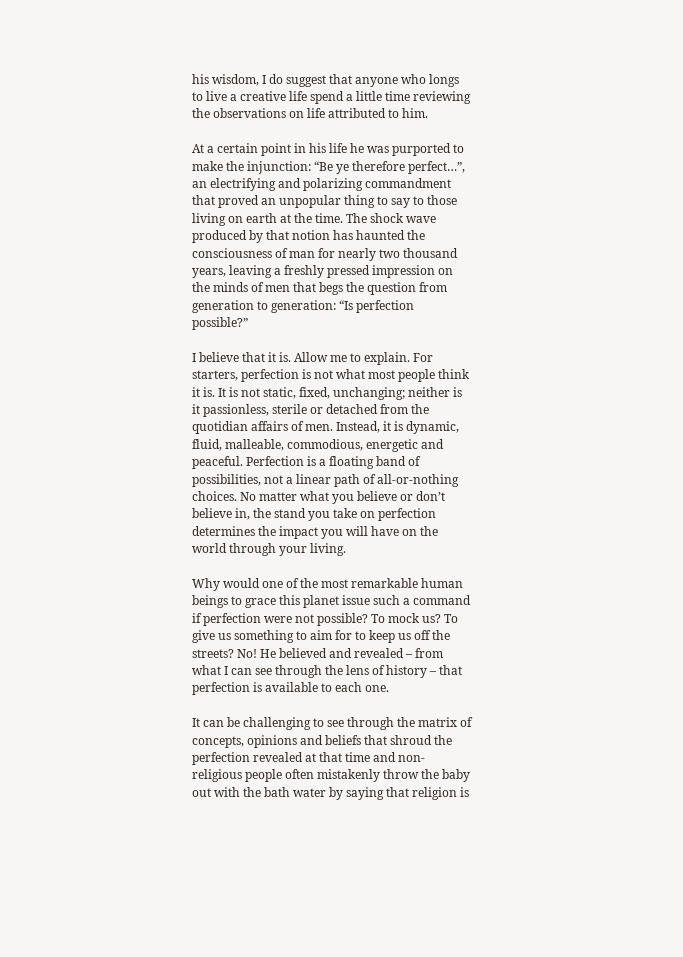his wisdom, I do suggest that anyone who longs to live a creative life spend a little time reviewing the observations on life attributed to him.

At a certain point in his life he was purported to make the injunction: “Be ye therefore perfect…”, an electrifying and polarizing commandment that proved an unpopular thing to say to those living on earth at the time. The shock wave produced by that notion has haunted the consciousness of man for nearly two thousand years, leaving a freshly pressed impression on the minds of men that begs the question from generation to generation: “Is perfection possible?”

I believe that it is. Allow me to explain. For starters, perfection is not what most people think it is. It is not static, fixed, unchanging; neither is it passionless, sterile or detached from the quotidian affairs of men. Instead, it is dynamic, fluid, malleable, commodious, energetic and peaceful. Perfection is a floating band of possibilities, not a linear path of all-or-nothing choices. No matter what you believe or don’t believe in, the stand you take on perfection determines the impact you will have on the world through your living.

Why would one of the most remarkable human beings to grace this planet issue such a command if perfection were not possible? To mock us? To give us something to aim for to keep us off the streets? No! He believed and revealed – from what I can see through the lens of history – that perfection is available to each one.

It can be challenging to see through the matrix of concepts, opinions and beliefs that shroud the perfection revealed at that time and non-religious people often mistakenly throw the baby out with the bath water by saying that religion is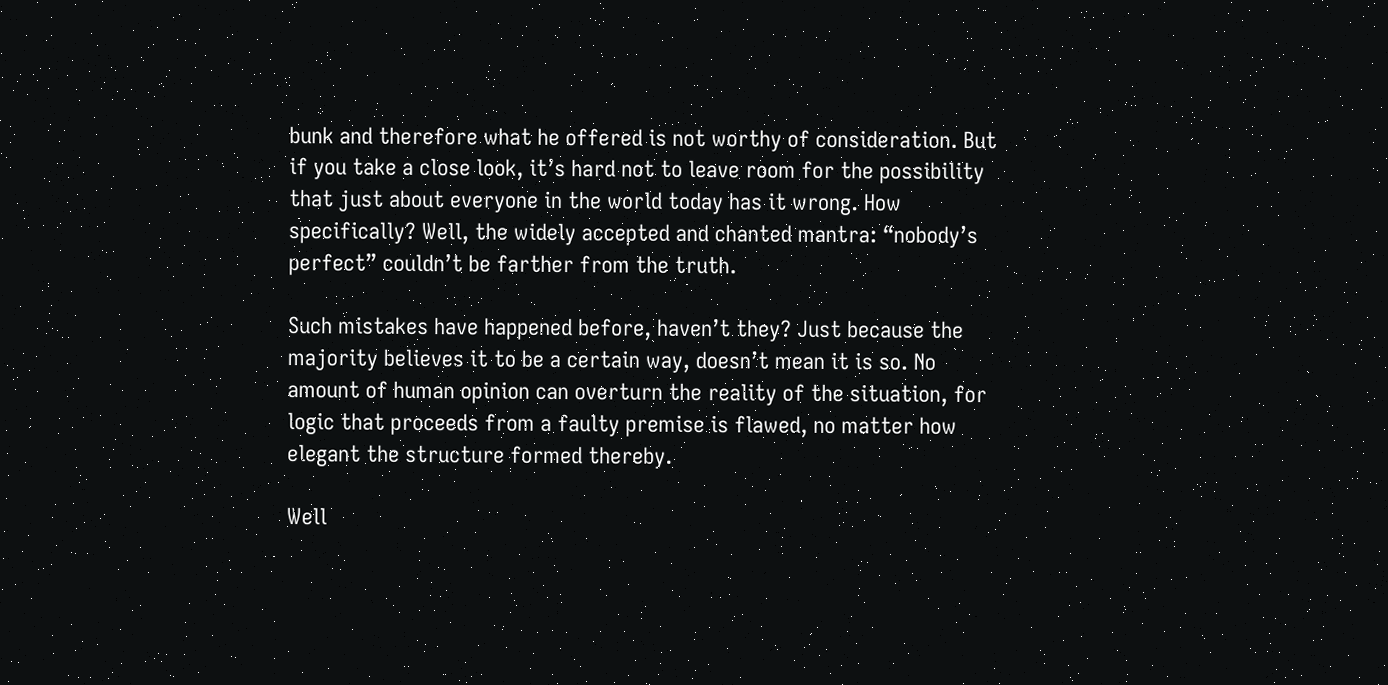bunk and therefore what he offered is not worthy of consideration. But if you take a close look, it’s hard not to leave room for the possibility that just about everyone in the world today has it wrong. How specifically? Well, the widely accepted and chanted mantra: “nobody’s perfect” couldn’t be farther from the truth.

Such mistakes have happened before, haven’t they? Just because the majority believes it to be a certain way, doesn’t mean it is so. No amount of human opinion can overturn the reality of the situation, for logic that proceeds from a faulty premise is flawed, no matter how elegant the structure formed thereby.

Well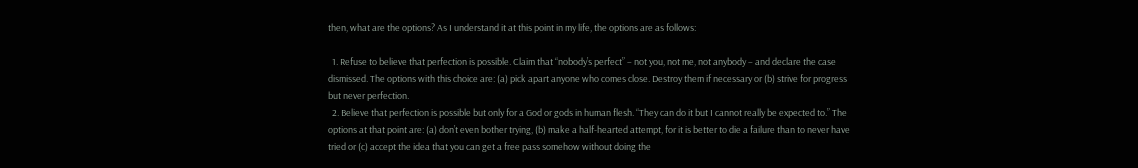then, what are the options? As I understand it at this point in my life, the options are as follows:

  1. Refuse to believe that perfection is possible. Claim that “nobody’s perfect” – not you, not me, not anybody – and declare the case dismissed. The options with this choice are: (a) pick apart anyone who comes close. Destroy them if necessary or (b) strive for progress but never perfection.
  2. Believe that perfection is possible but only for a God or gods in human flesh. “They can do it but I cannot really be expected to.” The options at that point are: (a) don’t even bother trying, (b) make a half-hearted attempt, for it is better to die a failure than to never have tried or (c) accept the idea that you can get a free pass somehow without doing the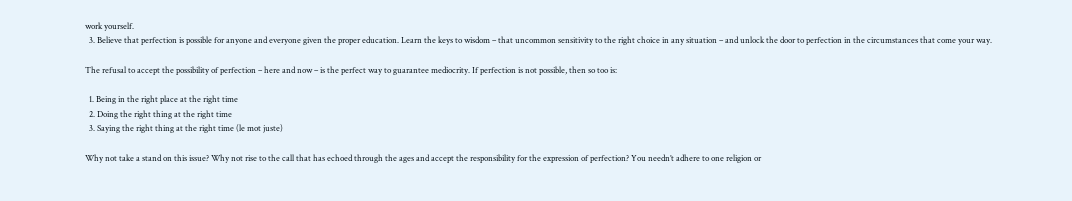work yourself.
  3. Believe that perfection is possible for anyone and everyone given the proper education. Learn the keys to wisdom – that uncommon sensitivity to the right choice in any situation – and unlock the door to perfection in the circumstances that come your way.

The refusal to accept the possibility of perfection – here and now – is the perfect way to guarantee mediocrity. If perfection is not possible, then so too is:

  1. Being in the right place at the right time
  2. Doing the right thing at the right time
  3. Saying the right thing at the right time (le mot juste)

Why not take a stand on this issue? Why not rise to the call that has echoed through the ages and accept the responsibility for the expression of perfection? You needn’t adhere to one religion or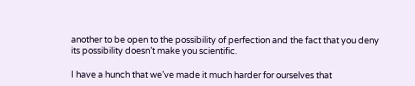another to be open to the possibility of perfection and the fact that you deny its possibility doesn’t make you scientific.

I have a hunch that we’ve made it much harder for ourselves that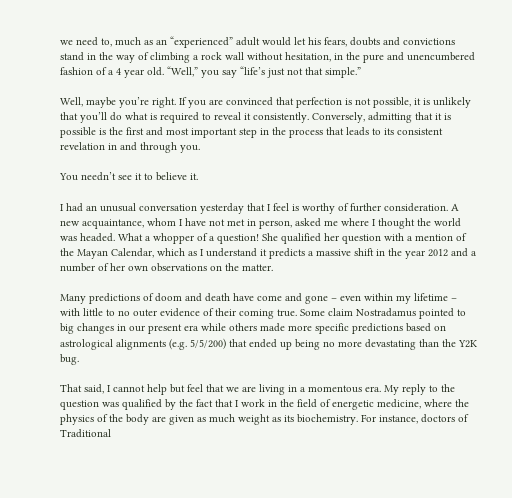we need to, much as an “experienced” adult would let his fears, doubts and convictions stand in the way of climbing a rock wall without hesitation, in the pure and unencumbered fashion of a 4 year old. “Well,” you say “life’s just not that simple.”

Well, maybe you’re right. If you are convinced that perfection is not possible, it is unlikely that you’ll do what is required to reveal it consistently. Conversely, admitting that it is possible is the first and most important step in the process that leads to its consistent revelation in and through you.

You needn’t see it to believe it.

I had an unusual conversation yesterday that I feel is worthy of further consideration. A new acquaintance, whom I have not met in person, asked me where I thought the world was headed. What a whopper of a question! She qualified her question with a mention of the Mayan Calendar, which as I understand it predicts a massive shift in the year 2012 and a number of her own observations on the matter.

Many predictions of doom and death have come and gone – even within my lifetime – with little to no outer evidence of their coming true. Some claim Nostradamus pointed to big changes in our present era while others made more specific predictions based on astrological alignments (e.g. 5/5/200) that ended up being no more devastating than the Y2K bug.

That said, I cannot help but feel that we are living in a momentous era. My reply to the question was qualified by the fact that I work in the field of energetic medicine, where the physics of the body are given as much weight as its biochemistry. For instance, doctors of Traditional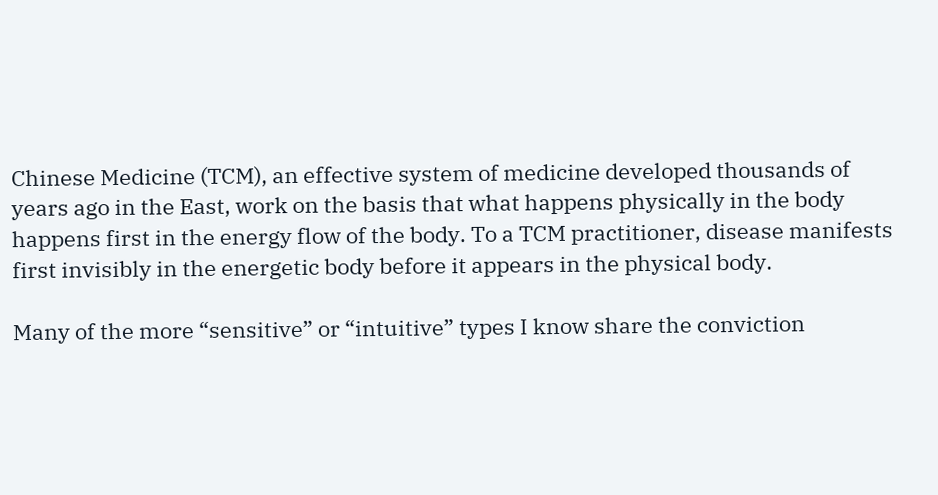Chinese Medicine (TCM), an effective system of medicine developed thousands of years ago in the East, work on the basis that what happens physically in the body happens first in the energy flow of the body. To a TCM practitioner, disease manifests first invisibly in the energetic body before it appears in the physical body.

Many of the more “sensitive” or “intuitive” types I know share the conviction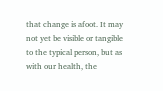that change is afoot. It may not yet be visible or tangible to the typical person, but as with our health, the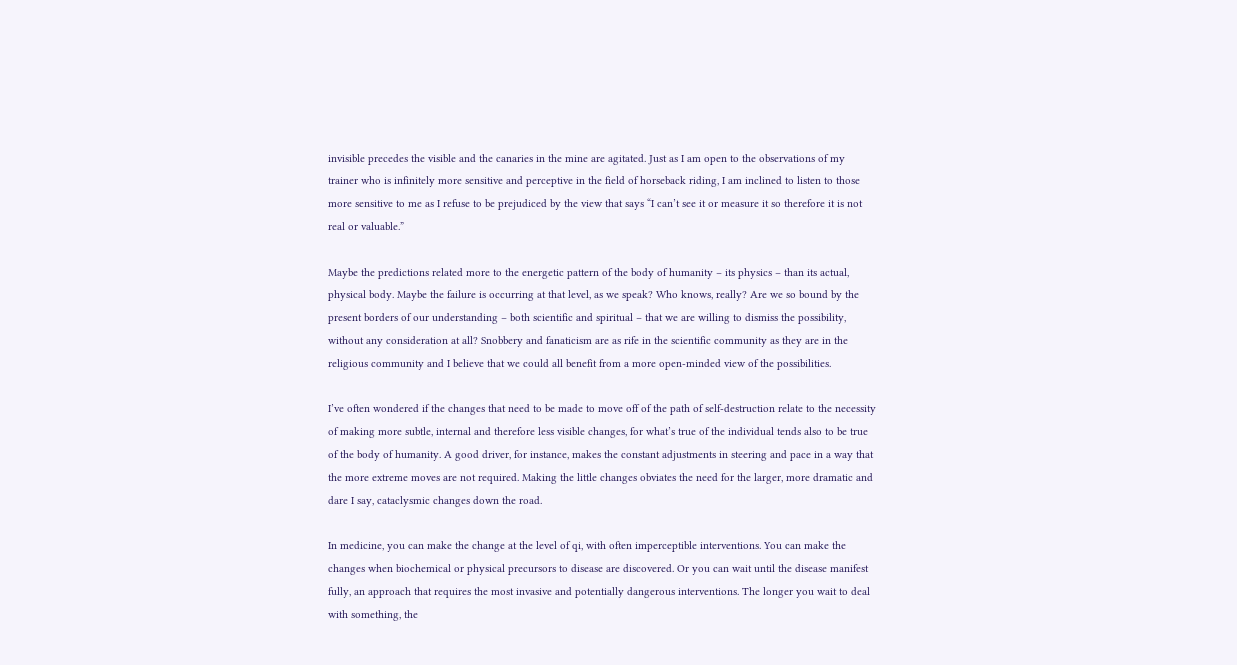invisible precedes the visible and the canaries in the mine are agitated. Just as I am open to the observations of my trainer who is infinitely more sensitive and perceptive in the field of horseback riding, I am inclined to listen to those more sensitive to me as I refuse to be prejudiced by the view that says “I can’t see it or measure it so therefore it is not real or valuable.”

Maybe the predictions related more to the energetic pattern of the body of humanity – its physics – than its actual, physical body. Maybe the failure is occurring at that level, as we speak? Who knows, really? Are we so bound by the present borders of our understanding – both scientific and spiritual – that we are willing to dismiss the possibility, without any consideration at all? Snobbery and fanaticism are as rife in the scientific community as they are in the religious community and I believe that we could all benefit from a more open-minded view of the possibilities.

I’ve often wondered if the changes that need to be made to move off of the path of self-destruction relate to the necessity of making more subtle, internal and therefore less visible changes, for what’s true of the individual tends also to be true of the body of humanity. A good driver, for instance, makes the constant adjustments in steering and pace in a way that the more extreme moves are not required. Making the little changes obviates the need for the larger, more dramatic and dare I say, cataclysmic changes down the road.

In medicine, you can make the change at the level of qi, with often imperceptible interventions. You can make the changes when biochemical or physical precursors to disease are discovered. Or you can wait until the disease manifest fully, an approach that requires the most invasive and potentially dangerous interventions. The longer you wait to deal with something, the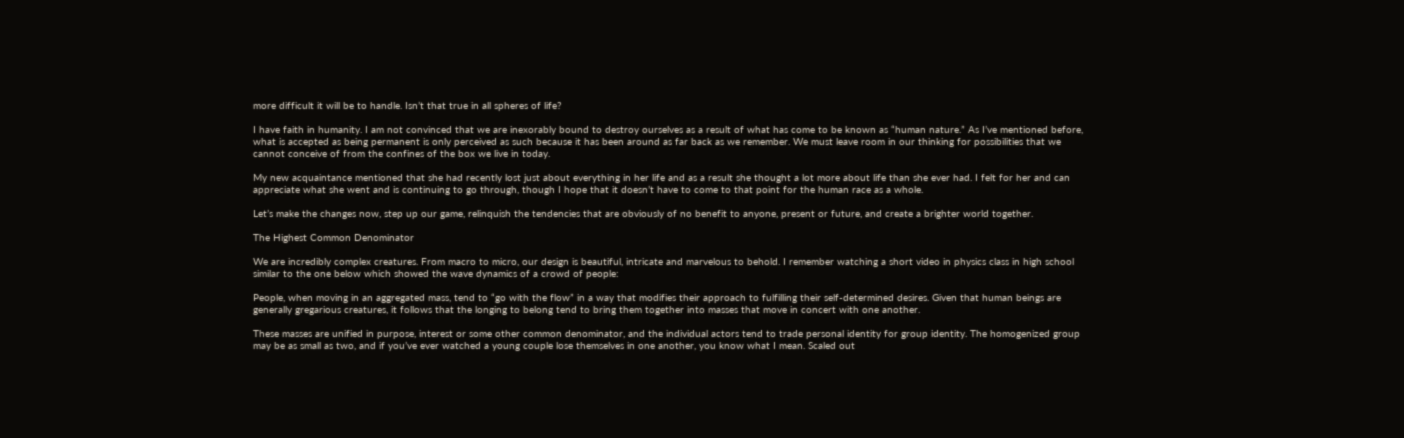more difficult it will be to handle. Isn’t that true in all spheres of life?

I have faith in humanity. I am not convinced that we are inexorably bound to destroy ourselves as a result of what has come to be known as “human nature.” As I’ve mentioned before, what is accepted as being permanent is only perceived as such because it has been around as far back as we remember. We must leave room in our thinking for possibilities that we cannot conceive of from the confines of the box we live in today.

My new acquaintance mentioned that she had recently lost just about everything in her life and as a result she thought a lot more about life than she ever had. I felt for her and can appreciate what she went and is continuing to go through, though I hope that it doesn’t have to come to that point for the human race as a whole.

Let’s make the changes now, step up our game, relinquish the tendencies that are obviously of no benefit to anyone, present or future, and create a brighter world together.

The Highest Common Denominator

We are incredibly complex creatures. From macro to micro, our design is beautiful, intricate and marvelous to behold. I remember watching a short video in physics class in high school similar to the one below which showed the wave dynamics of a crowd of people:

People, when moving in an aggregated mass, tend to “go with the flow” in a way that modifies their approach to fulfilling their self-determined desires. Given that human beings are generally gregarious creatures, it follows that the longing to belong tend to bring them together into masses that move in concert with one another.

These masses are unified in purpose, interest or some other common denominator, and the individual actors tend to trade personal identity for group identity. The homogenized group may be as small as two, and if you’ve ever watched a young couple lose themselves in one another, you know what I mean. Scaled out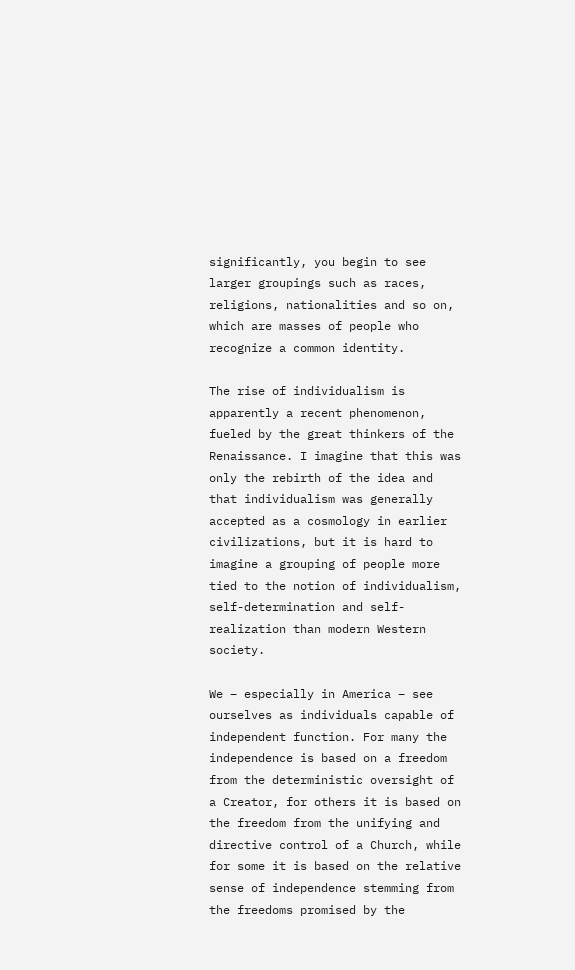significantly, you begin to see larger groupings such as races, religions, nationalities and so on, which are masses of people who recognize a common identity.

The rise of individualism is apparently a recent phenomenon, fueled by the great thinkers of the Renaissance. I imagine that this was only the rebirth of the idea and that individualism was generally accepted as a cosmology in earlier civilizations, but it is hard to imagine a grouping of people more tied to the notion of individualism, self-determination and self-realization than modern Western society.

We – especially in America – see ourselves as individuals capable of independent function. For many the independence is based on a freedom from the deterministic oversight of a Creator, for others it is based on the freedom from the unifying and directive control of a Church, while for some it is based on the relative sense of independence stemming from the freedoms promised by the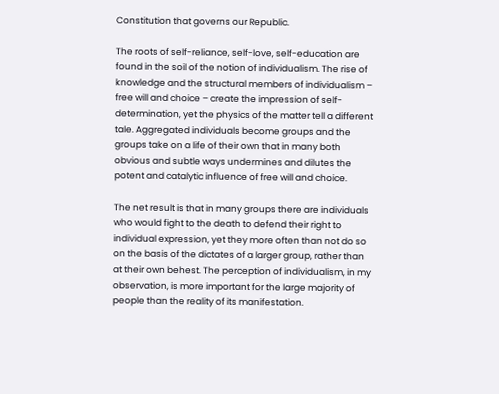Constitution that governs our Republic.

The roots of self-reliance, self-love, self-education are found in the soil of the notion of individualism. The rise of knowledge and the structural members of individualism – free will and choice – create the impression of self-determination, yet the physics of the matter tell a different tale. Aggregated individuals become groups and the groups take on a life of their own that in many both obvious and subtle ways undermines and dilutes the potent and catalytic influence of free will and choice.

The net result is that in many groups there are individuals who would fight to the death to defend their right to individual expression, yet they more often than not do so on the basis of the dictates of a larger group, rather than at their own behest. The perception of individualism, in my observation, is more important for the large majority of people than the reality of its manifestation.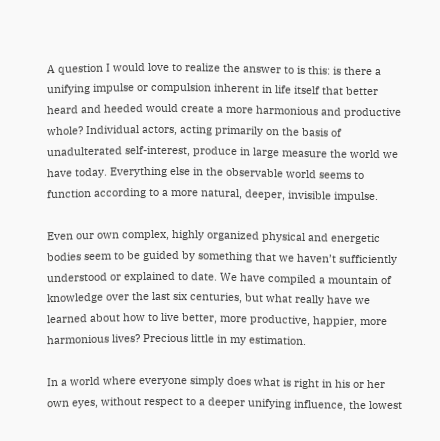A question I would love to realize the answer to is this: is there a unifying impulse or compulsion inherent in life itself that better heard and heeded would create a more harmonious and productive whole? Individual actors, acting primarily on the basis of unadulterated self-interest, produce in large measure the world we have today. Everything else in the observable world seems to function according to a more natural, deeper, invisible impulse.

Even our own complex, highly organized physical and energetic bodies seem to be guided by something that we haven’t sufficiently understood or explained to date. We have compiled a mountain of knowledge over the last six centuries, but what really have we learned about how to live better, more productive, happier, more harmonious lives? Precious little in my estimation.

In a world where everyone simply does what is right in his or her own eyes, without respect to a deeper unifying influence, the lowest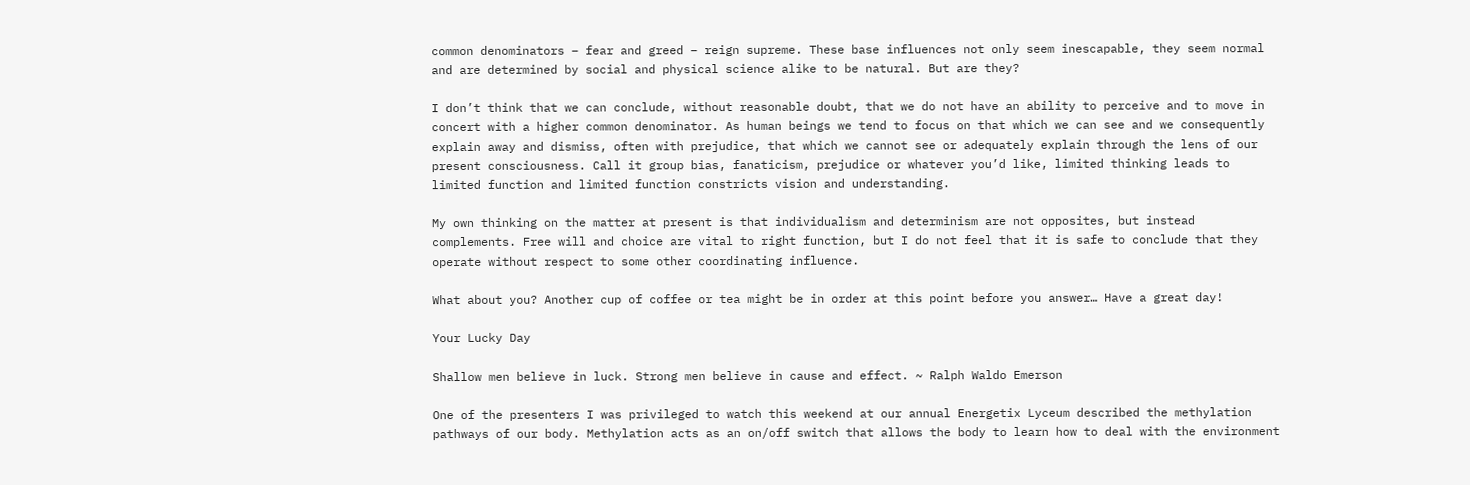common denominators – fear and greed – reign supreme. These base influences not only seem inescapable, they seem normal and are determined by social and physical science alike to be natural. But are they?

I don’t think that we can conclude, without reasonable doubt, that we do not have an ability to perceive and to move in concert with a higher common denominator. As human beings we tend to focus on that which we can see and we consequently explain away and dismiss, often with prejudice, that which we cannot see or adequately explain through the lens of our present consciousness. Call it group bias, fanaticism, prejudice or whatever you’d like, limited thinking leads to limited function and limited function constricts vision and understanding.

My own thinking on the matter at present is that individualism and determinism are not opposites, but instead complements. Free will and choice are vital to right function, but I do not feel that it is safe to conclude that they operate without respect to some other coordinating influence.

What about you? Another cup of coffee or tea might be in order at this point before you answer… Have a great day!

Your Lucky Day

Shallow men believe in luck. Strong men believe in cause and effect. ~ Ralph Waldo Emerson

One of the presenters I was privileged to watch this weekend at our annual Energetix Lyceum described the methylation pathways of our body. Methylation acts as an on/off switch that allows the body to learn how to deal with the environment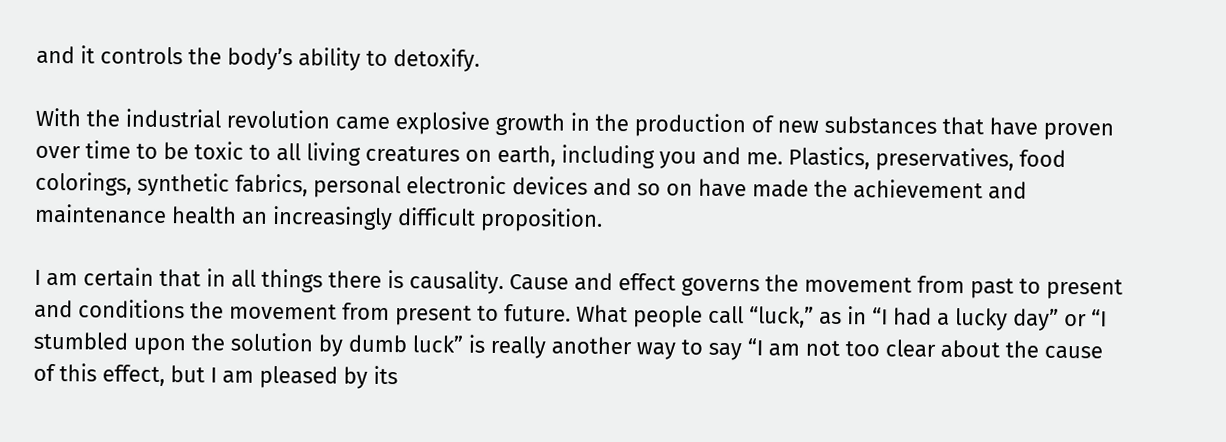and it controls the body’s ability to detoxify.

With the industrial revolution came explosive growth in the production of new substances that have proven over time to be toxic to all living creatures on earth, including you and me. Plastics, preservatives, food colorings, synthetic fabrics, personal electronic devices and so on have made the achievement and maintenance health an increasingly difficult proposition.

I am certain that in all things there is causality. Cause and effect governs the movement from past to present and conditions the movement from present to future. What people call “luck,” as in “I had a lucky day” or “I stumbled upon the solution by dumb luck” is really another way to say “I am not too clear about the cause of this effect, but I am pleased by its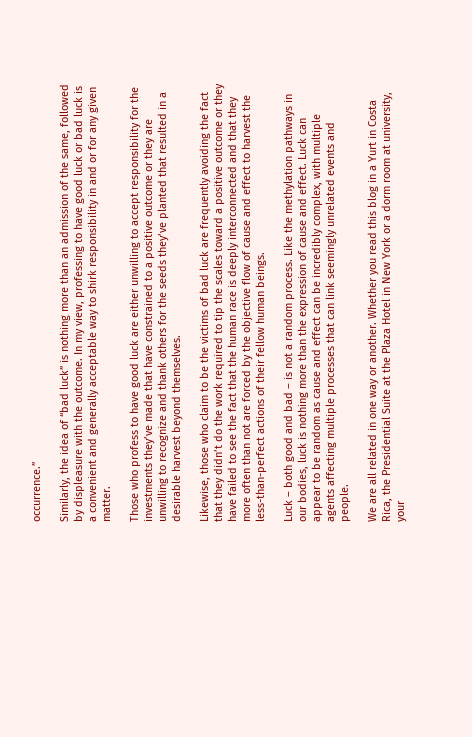occurrence.”

Similarly, the idea of “bad luck” is nothing more than an admission of the same, followed by displeasure with the outcome. In my view, professing to have good luck or bad luck is a convenient and generally acceptable way to shirk responsibility in and or for any given matter.

Those who profess to have good luck are either unwilling to accept responsibility for the investments they’ve made that have constrained to a positive outcome or they are unwilling to recognize and thank others for the seeds they’ve planted that resulted in a desirable harvest beyond themselves.

Likewise, those who claim to be the victims of bad luck are frequently avoiding the fact that they didn’t do the work required to tip the scales toward a positive outcome or they have failed to see the fact that the human race is deeply interconnected and that they more often than not are forced by the objective flow of cause and effect to harvest the less-than-perfect actions of their fellow human beings.

Luck – both good and bad – is not a random process. Like the methylation pathways in our bodies, luck is nothing more than the expression of cause and effect. Luck can appear to be random as cause and effect can be incredibly complex, with multiple agents affecting multiple processes that can link seemingly unrelated events and people.

We are all related in one way or another. Whether you read this blog in a Yurt in Costa Rica, the Presidential Suite at the Plaza Hotel in New York or a dorm room at university, your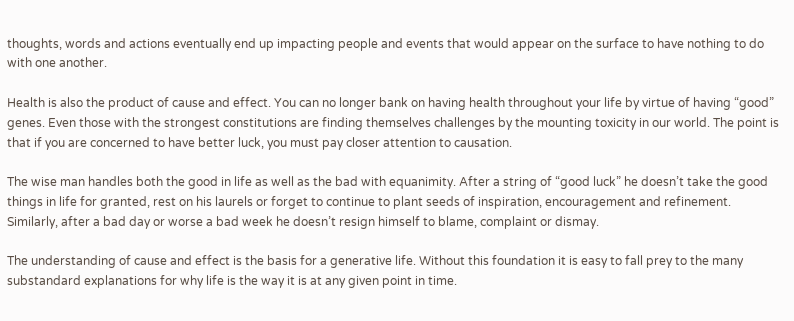thoughts, words and actions eventually end up impacting people and events that would appear on the surface to have nothing to do with one another.

Health is also the product of cause and effect. You can no longer bank on having health throughout your life by virtue of having “good” genes. Even those with the strongest constitutions are finding themselves challenges by the mounting toxicity in our world. The point is that if you are concerned to have better luck, you must pay closer attention to causation.

The wise man handles both the good in life as well as the bad with equanimity. After a string of “good luck” he doesn’t take the good things in life for granted, rest on his laurels or forget to continue to plant seeds of inspiration, encouragement and refinement. Similarly, after a bad day or worse a bad week he doesn’t resign himself to blame, complaint or dismay.

The understanding of cause and effect is the basis for a generative life. Without this foundation it is easy to fall prey to the many substandard explanations for why life is the way it is at any given point in time.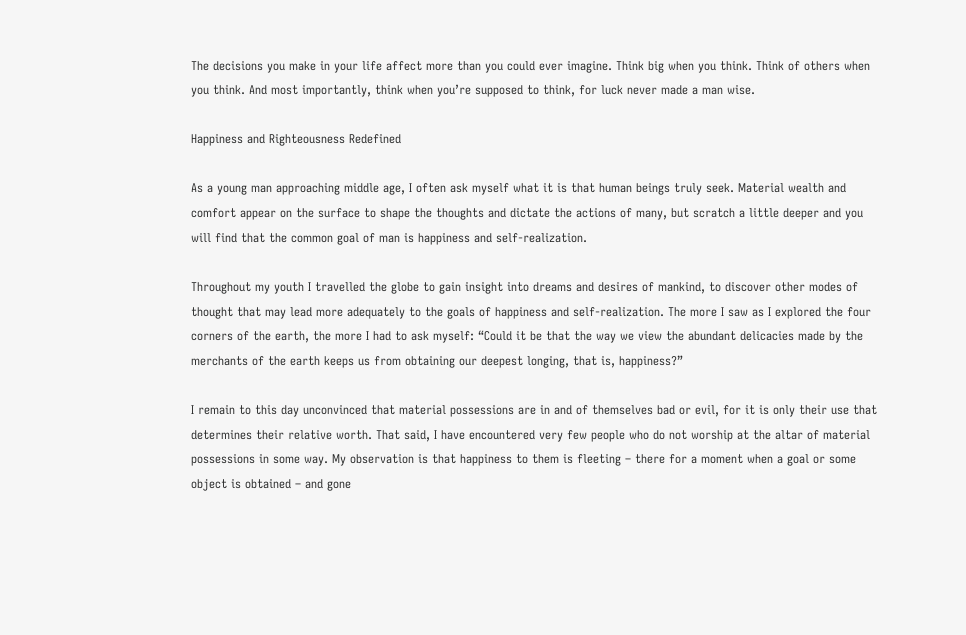The decisions you make in your life affect more than you could ever imagine. Think big when you think. Think of others when you think. And most importantly, think when you’re supposed to think, for luck never made a man wise.

Happiness and Righteousness Redefined

As a young man approaching middle age, I often ask myself what it is that human beings truly seek. Material wealth and comfort appear on the surface to shape the thoughts and dictate the actions of many, but scratch a little deeper and you will find that the common goal of man is happiness and self-realization.

Throughout my youth I travelled the globe to gain insight into dreams and desires of mankind, to discover other modes of thought that may lead more adequately to the goals of happiness and self-realization. The more I saw as I explored the four corners of the earth, the more I had to ask myself: “Could it be that the way we view the abundant delicacies made by the merchants of the earth keeps us from obtaining our deepest longing, that is, happiness?”

I remain to this day unconvinced that material possessions are in and of themselves bad or evil, for it is only their use that determines their relative worth. That said, I have encountered very few people who do not worship at the altar of material possessions in some way. My observation is that happiness to them is fleeting – there for a moment when a goal or some object is obtained – and gone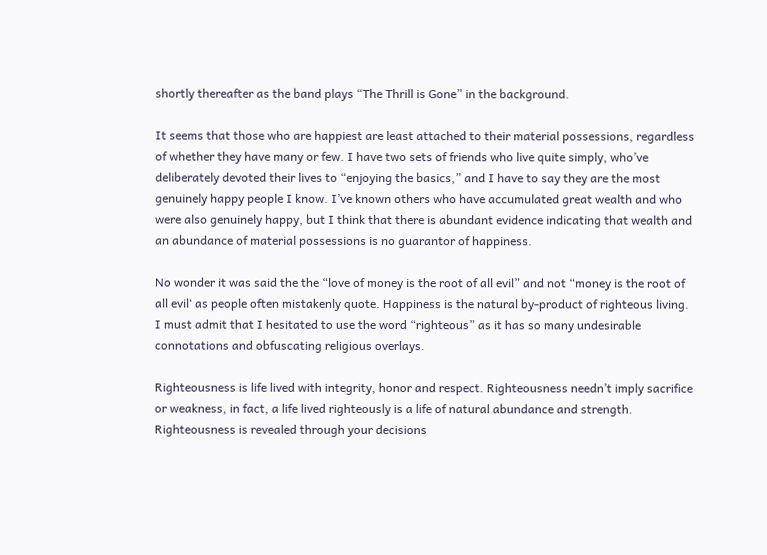shortly thereafter as the band plays “The Thrill is Gone” in the background.

It seems that those who are happiest are least attached to their material possessions, regardless of whether they have many or few. I have two sets of friends who live quite simply, who’ve deliberately devoted their lives to “enjoying the basics,” and I have to say they are the most genuinely happy people I know. I’ve known others who have accumulated great wealth and who were also genuinely happy, but I think that there is abundant evidence indicating that wealth and an abundance of material possessions is no guarantor of happiness.

No wonder it was said the the “love of money is the root of all evil” and not “money is the root of all evil‘ as people often mistakenly quote. Happiness is the natural by-product of righteous living. I must admit that I hesitated to use the word “righteous” as it has so many undesirable connotations and obfuscating religious overlays.

Righteousness is life lived with integrity, honor and respect. Righteousness needn’t imply sacrifice or weakness, in fact, a life lived righteously is a life of natural abundance and strength. Righteousness is revealed through your decisions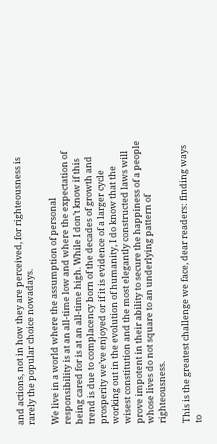and actions, not in how they are perceived, for righteousness is rarely the popular choice nowadays.

We live in a world where the assumption of personal responsibility is at an all-time low and where the expectation of being cared for is at an all-time high. While I don’t know if this trend is due to complacency born of the decades of growth and prosperity we’ve enjoyed or if it is evidence of a larger cycle working out in the evolution of humanity, I do know that the wisest constitution and the most elegantly constructed laws will prove impotent in their ability to secure the happiness of a people whose lives do not square to an underlying pattern of righteousness.

This is the greatest challenge we face, dear readers: finding ways to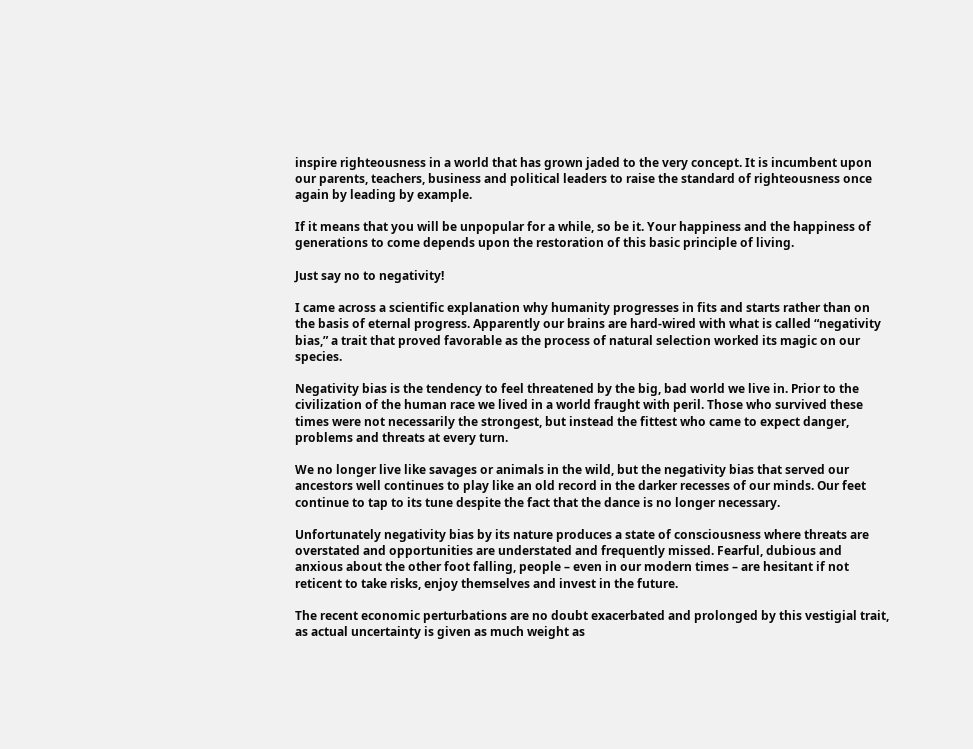inspire righteousness in a world that has grown jaded to the very concept. It is incumbent upon our parents, teachers, business and political leaders to raise the standard of righteousness once again by leading by example.

If it means that you will be unpopular for a while, so be it. Your happiness and the happiness of generations to come depends upon the restoration of this basic principle of living.

Just say no to negativity!

I came across a scientific explanation why humanity progresses in fits and starts rather than on the basis of eternal progress. Apparently our brains are hard-wired with what is called “negativity bias,” a trait that proved favorable as the process of natural selection worked its magic on our species.

Negativity bias is the tendency to feel threatened by the big, bad world we live in. Prior to the civilization of the human race we lived in a world fraught with peril. Those who survived these times were not necessarily the strongest, but instead the fittest who came to expect danger, problems and threats at every turn.

We no longer live like savages or animals in the wild, but the negativity bias that served our ancestors well continues to play like an old record in the darker recesses of our minds. Our feet continue to tap to its tune despite the fact that the dance is no longer necessary.

Unfortunately negativity bias by its nature produces a state of consciousness where threats are overstated and opportunities are understated and frequently missed. Fearful, dubious and anxious about the other foot falling, people – even in our modern times – are hesitant if not reticent to take risks, enjoy themselves and invest in the future.

The recent economic perturbations are no doubt exacerbated and prolonged by this vestigial trait, as actual uncertainty is given as much weight as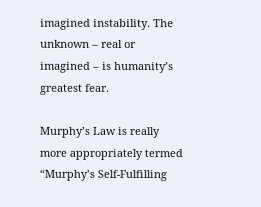imagined instability. The unknown – real or imagined – is humanity’s greatest fear.

Murphy’s Law is really more appropriately termed “Murphy’s Self-Fulfilling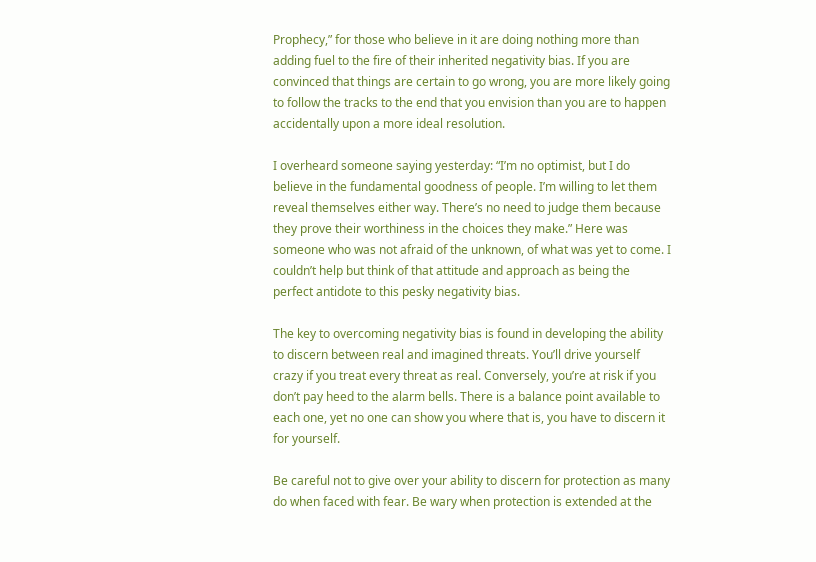Prophecy,” for those who believe in it are doing nothing more than adding fuel to the fire of their inherited negativity bias. If you are convinced that things are certain to go wrong, you are more likely going to follow the tracks to the end that you envision than you are to happen accidentally upon a more ideal resolution.

I overheard someone saying yesterday: “I’m no optimist, but I do believe in the fundamental goodness of people. I’m willing to let them reveal themselves either way. There’s no need to judge them because they prove their worthiness in the choices they make.” Here was someone who was not afraid of the unknown, of what was yet to come. I couldn’t help but think of that attitude and approach as being the perfect antidote to this pesky negativity bias.

The key to overcoming negativity bias is found in developing the ability to discern between real and imagined threats. You’ll drive yourself crazy if you treat every threat as real. Conversely, you’re at risk if you don’t pay heed to the alarm bells. There is a balance point available to each one, yet no one can show you where that is, you have to discern it for yourself.

Be careful not to give over your ability to discern for protection as many do when faced with fear. Be wary when protection is extended at the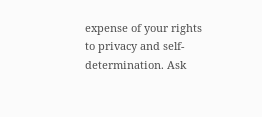expense of your rights to privacy and self-determination. Ask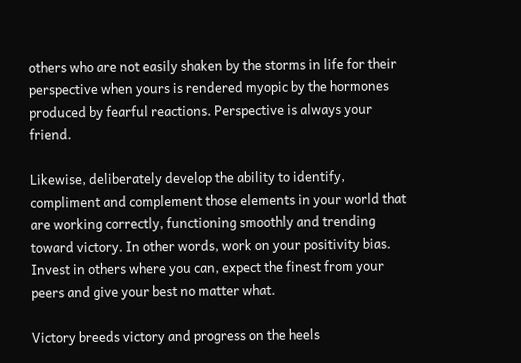others who are not easily shaken by the storms in life for their perspective when yours is rendered myopic by the hormones produced by fearful reactions. Perspective is always your friend.

Likewise, deliberately develop the ability to identify, compliment and complement those elements in your world that are working correctly, functioning smoothly and trending toward victory. In other words, work on your positivity bias. Invest in others where you can, expect the finest from your peers and give your best no matter what.

Victory breeds victory and progress on the heels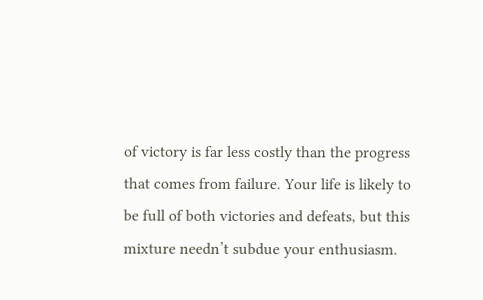of victory is far less costly than the progress that comes from failure. Your life is likely to be full of both victories and defeats, but this mixture needn’t subdue your enthusiasm.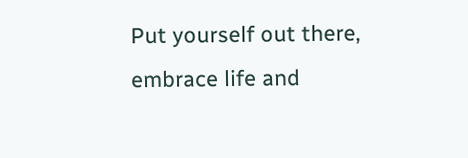Put yourself out there, embrace life and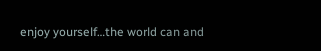enjoy yourself…the world can and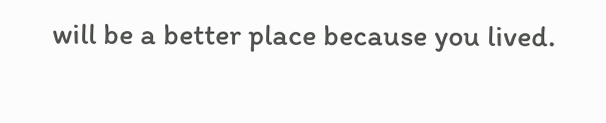will be a better place because you lived.